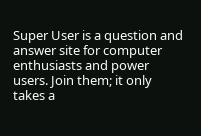Super User is a question and answer site for computer enthusiasts and power users. Join them; it only takes a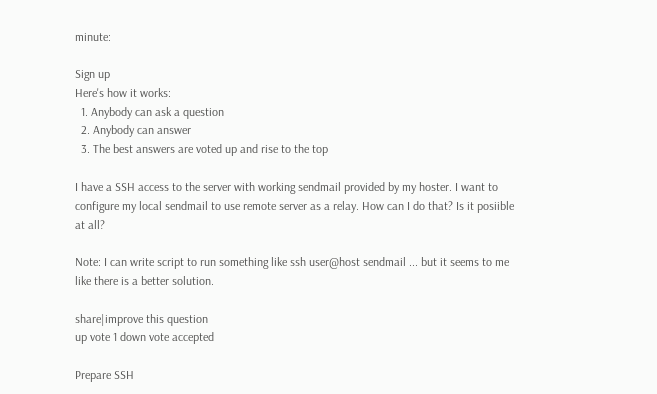minute:

Sign up
Here's how it works:
  1. Anybody can ask a question
  2. Anybody can answer
  3. The best answers are voted up and rise to the top

I have a SSH access to the server with working sendmail provided by my hoster. I want to configure my local sendmail to use remote server as a relay. How can I do that? Is it posiible at all?

Note: I can write script to run something like ssh user@host sendmail ... but it seems to me like there is a better solution.

share|improve this question
up vote 1 down vote accepted

Prepare SSH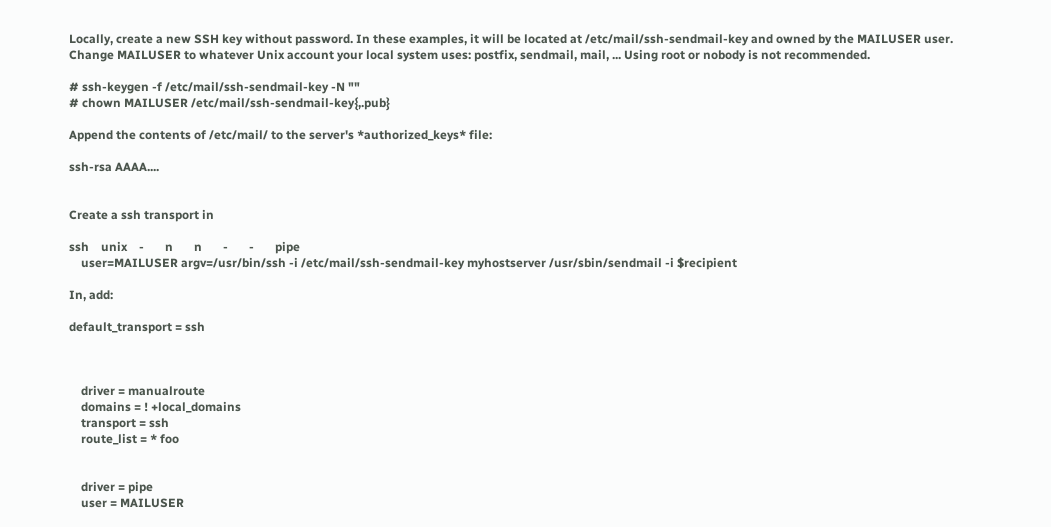Locally, create a new SSH key without password. In these examples, it will be located at /etc/mail/ssh-sendmail-key and owned by the MAILUSER user. Change MAILUSER to whatever Unix account your local system uses: postfix, sendmail, mail, ... Using root or nobody is not recommended.

# ssh-keygen -f /etc/mail/ssh-sendmail-key -N ""
# chown MAILUSER /etc/mail/ssh-sendmail-key{,.pub}

Append the contents of /etc/mail/ to the server's *authorized_keys* file:

ssh-rsa AAAA....


Create a ssh transport in

ssh    unix    -       n       n       -       -       pipe
    user=MAILUSER argv=/usr/bin/ssh -i /etc/mail/ssh-sendmail-key myhostserver /usr/sbin/sendmail -i $recipient

In, add:

default_transport = ssh



    driver = manualroute
    domains = ! +local_domains
    transport = ssh
    route_list = * foo


    driver = pipe
    user = MAILUSER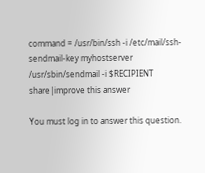command = /usr/bin/ssh -i /etc/mail/ssh-sendmail-key myhostserver /usr/sbin/sendmail -i $RECIPIENT
share|improve this answer

You must log in to answer this question.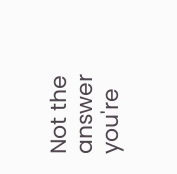Not the answer you're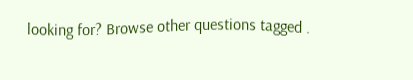looking for? Browse other questions tagged .